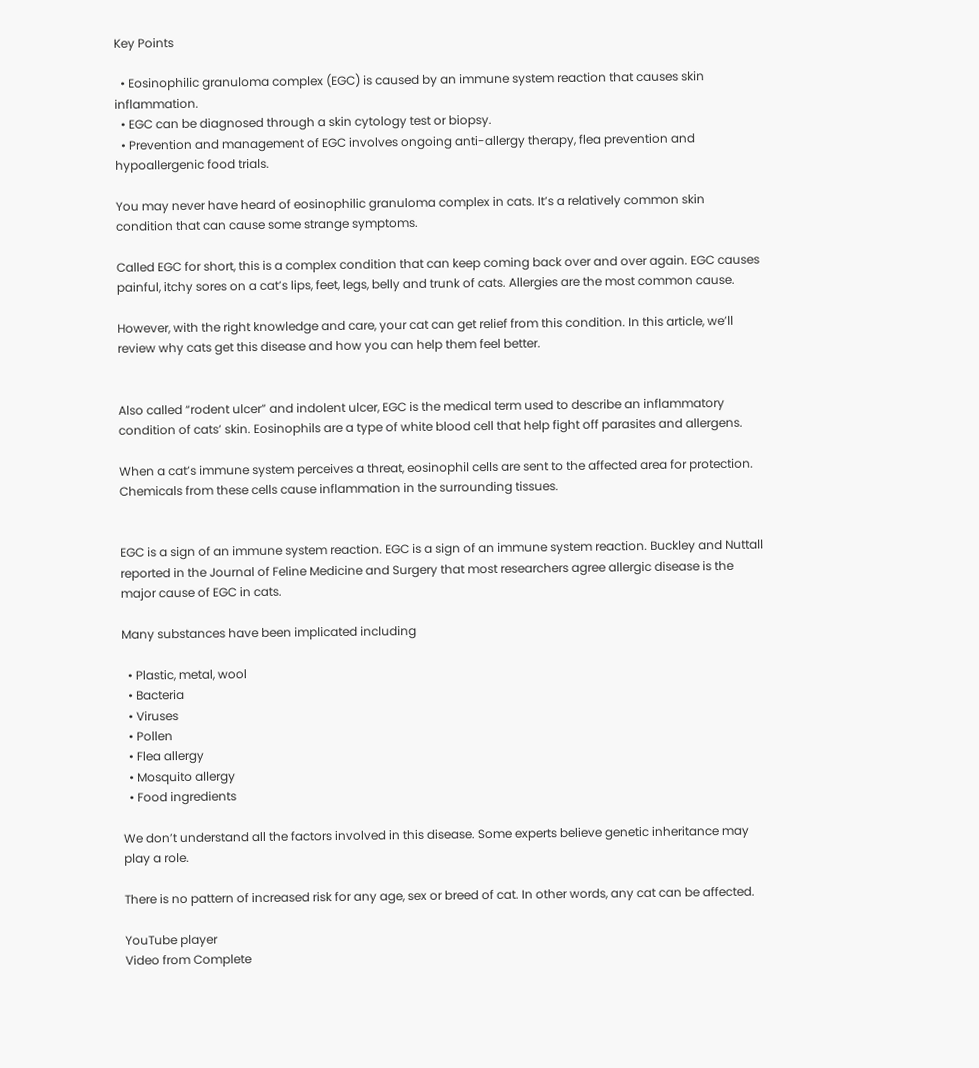Key Points

  • Eosinophilic granuloma complex (EGC) is caused by an immune system reaction that causes skin inflammation.
  • EGC can be diagnosed through a skin cytology test or biopsy.
  • Prevention and management of EGC involves ongoing anti-allergy therapy, flea prevention and hypoallergenic food trials.

You may never have heard of eosinophilic granuloma complex in cats. It’s a relatively common skin condition that can cause some strange symptoms.

Called EGC for short, this is a complex condition that can keep coming back over and over again. EGC causes painful, itchy sores on a cat’s lips, feet, legs, belly and trunk of cats. Allergies are the most common cause.

However, with the right knowledge and care, your cat can get relief from this condition. In this article, we’ll review why cats get this disease and how you can help them feel better.


Also called “rodent ulcer” and indolent ulcer, EGC is the medical term used to describe an inflammatory condition of cats’ skin. Eosinophils are a type of white blood cell that help fight off parasites and allergens.

When a cat’s immune system perceives a threat, eosinophil cells are sent to the affected area for protection. Chemicals from these cells cause inflammation in the surrounding tissues.


EGC is a sign of an immune system reaction. EGC is a sign of an immune system reaction. Buckley and Nuttall reported in the Journal of Feline Medicine and Surgery that most researchers agree allergic disease is the major cause of EGC in cats.

Many substances have been implicated including

  • Plastic, metal, wool
  • Bacteria
  • Viruses
  • Pollen
  • Flea allergy
  • Mosquito allergy
  • Food ingredients

We don’t understand all the factors involved in this disease. Some experts believe genetic inheritance may play a role.

There is no pattern of increased risk for any age, sex or breed of cat. In other words, any cat can be affected.

YouTube player
Video from Complete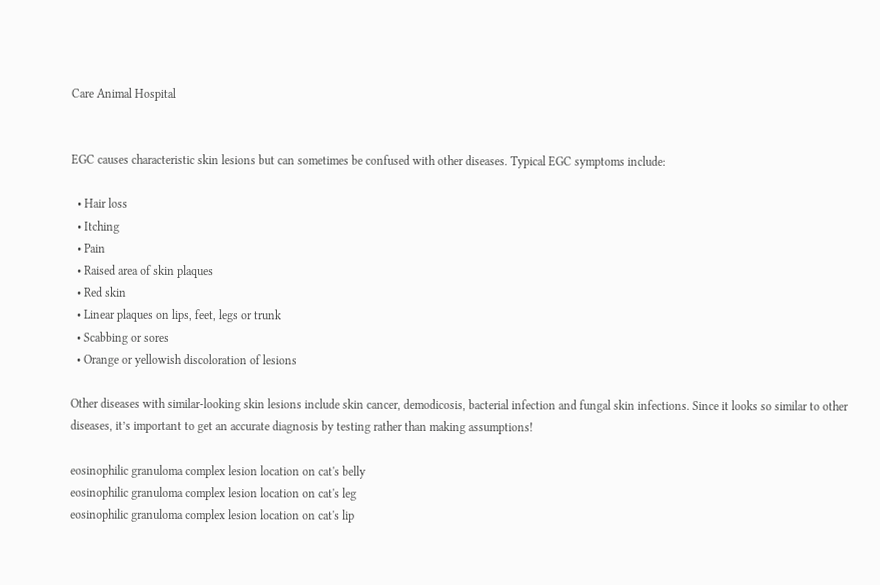Care Animal Hospital


EGC causes characteristic skin lesions but can sometimes be confused with other diseases. Typical EGC symptoms include:

  • Hair loss
  • Itching
  • Pain
  • Raised area of skin plaques
  • Red skin
  • Linear plaques on lips, feet, legs or trunk
  • Scabbing or sores
  • Orange or yellowish discoloration of lesions

Other diseases with similar-looking skin lesions include skin cancer, demodicosis, bacterial infection and fungal skin infections. Since it looks so similar to other diseases, it’s important to get an accurate diagnosis by testing rather than making assumptions!

eosinophilic granuloma complex lesion location on cat's belly
eosinophilic granuloma complex lesion location on cat's leg
eosinophilic granuloma complex lesion location on cat's lip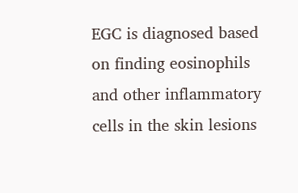EGC is diagnosed based on finding eosinophils and other inflammatory cells in the skin lesions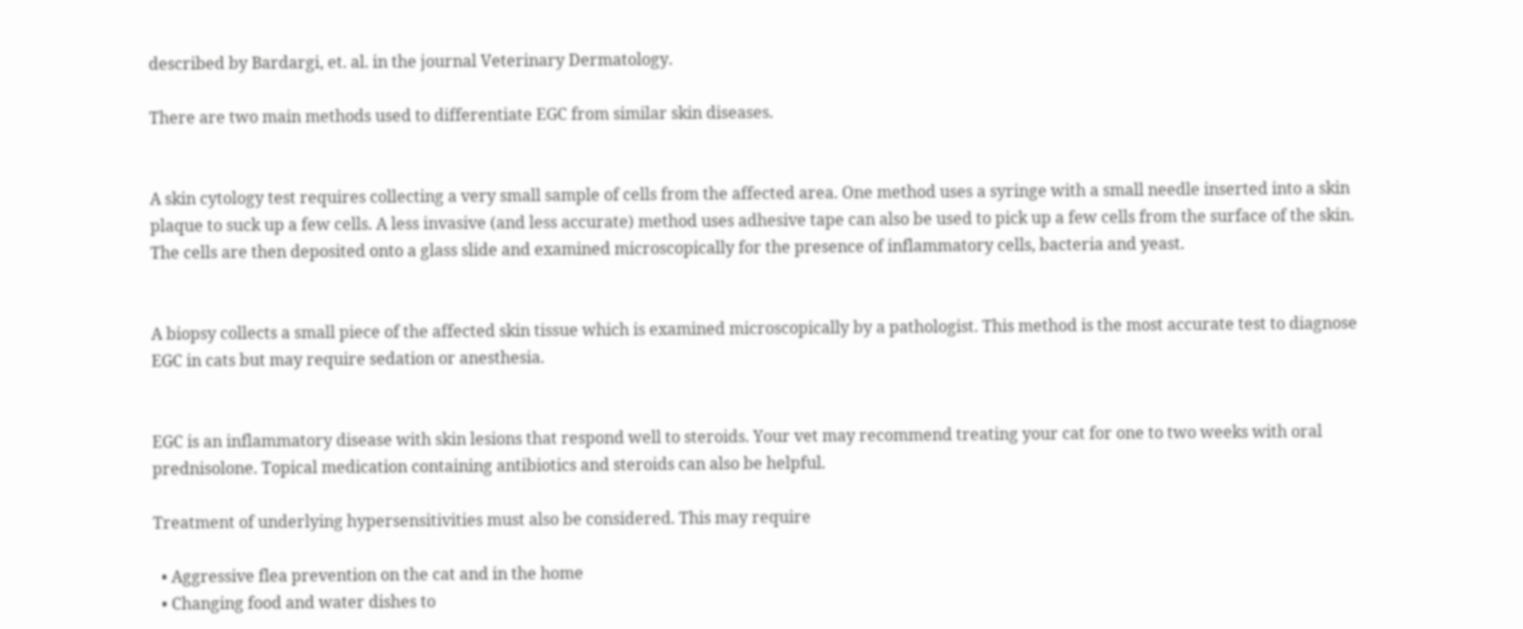described by Bardargi, et. al. in the journal Veterinary Dermatology.

There are two main methods used to differentiate EGC from similar skin diseases.


A skin cytology test requires collecting a very small sample of cells from the affected area. One method uses a syringe with a small needle inserted into a skin plaque to suck up a few cells. A less invasive (and less accurate) method uses adhesive tape can also be used to pick up a few cells from the surface of the skin. The cells are then deposited onto a glass slide and examined microscopically for the presence of inflammatory cells, bacteria and yeast.


A biopsy collects a small piece of the affected skin tissue which is examined microscopically by a pathologist. This method is the most accurate test to diagnose EGC in cats but may require sedation or anesthesia.


EGC is an inflammatory disease with skin lesions that respond well to steroids. Your vet may recommend treating your cat for one to two weeks with oral prednisolone. Topical medication containing antibiotics and steroids can also be helpful.

Treatment of underlying hypersensitivities must also be considered. This may require

  • Aggressive flea prevention on the cat and in the home
  • Changing food and water dishes to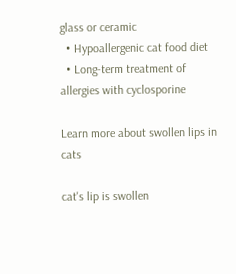glass or ceramic
  • Hypoallergenic cat food diet
  • Long-term treatment of allergies with cyclosporine

Learn more about swollen lips in cats

cat's lip is swollen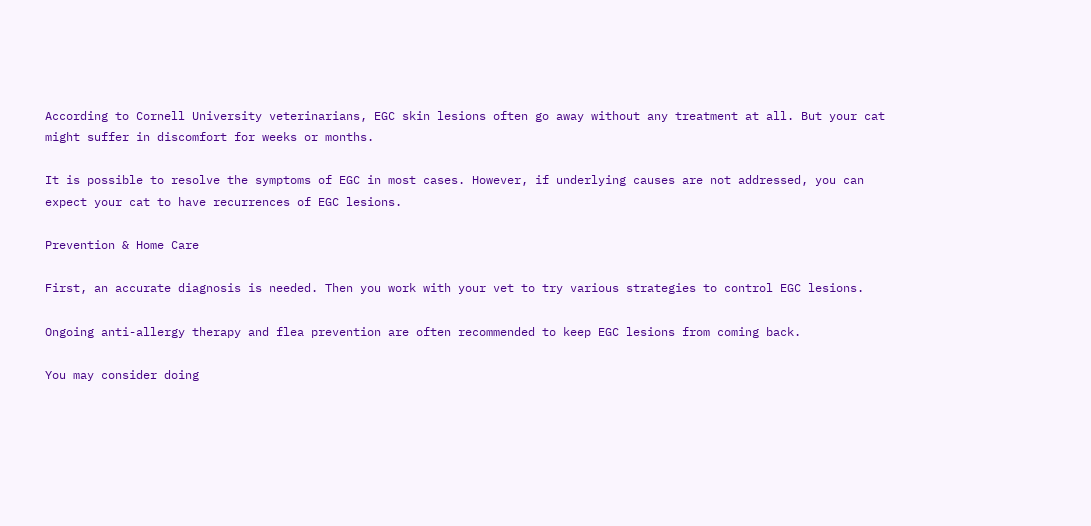According to Cornell University veterinarians, EGC skin lesions often go away without any treatment at all. But your cat might suffer in discomfort for weeks or months.

It is possible to resolve the symptoms of EGC in most cases. However, if underlying causes are not addressed, you can expect your cat to have recurrences of EGC lesions.

Prevention & Home Care

First, an accurate diagnosis is needed. Then you work with your vet to try various strategies to control EGC lesions.

Ongoing anti-allergy therapy and flea prevention are often recommended to keep EGC lesions from coming back.

You may consider doing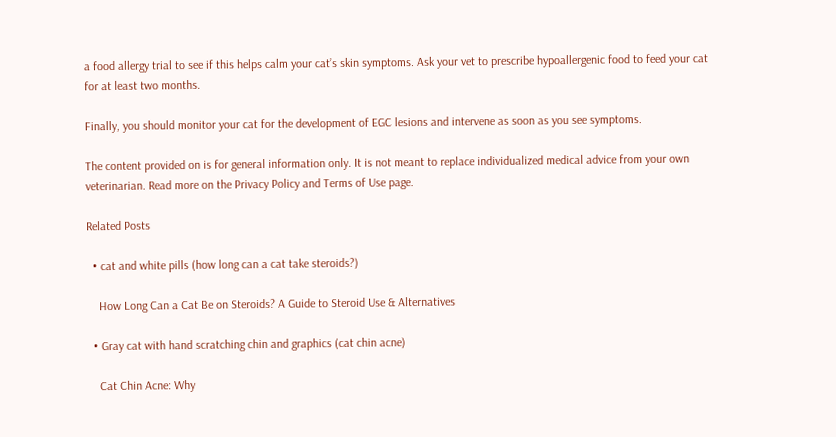a food allergy trial to see if this helps calm your cat’s skin symptoms. Ask your vet to prescribe hypoallergenic food to feed your cat for at least two months.

Finally, you should monitor your cat for the development of EGC lesions and intervene as soon as you see symptoms.

The content provided on is for general information only. It is not meant to replace individualized medical advice from your own veterinarian. Read more on the Privacy Policy and Terms of Use page.

Related Posts

  • cat and white pills (how long can a cat take steroids?)

    How Long Can a Cat Be on Steroids? A Guide to Steroid Use & Alternatives

  • Gray cat with hand scratching chin and graphics (cat chin acne)

    Cat Chin Acne: Why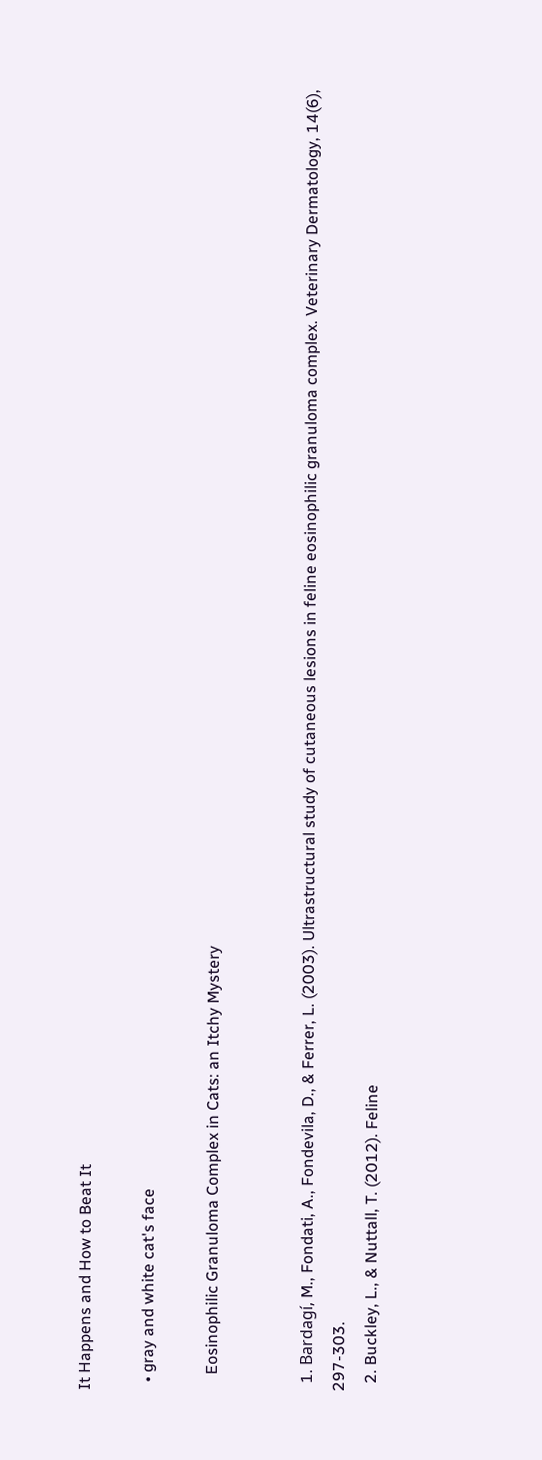It Happens and How to Beat It

  • gray and white cat's face

    Eosinophilic Granuloma Complex in Cats: an Itchy Mystery


  1. Bardagí, M., Fondati, A., Fondevila, D., & Ferrer, L. (2003). Ultrastructural study of cutaneous lesions in feline eosinophilic granuloma complex. Veterinary Dermatology, 14(6), 297-303.
  2. Buckley, L., & Nuttall, T. (2012). Feline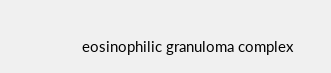eosinophilic granuloma complex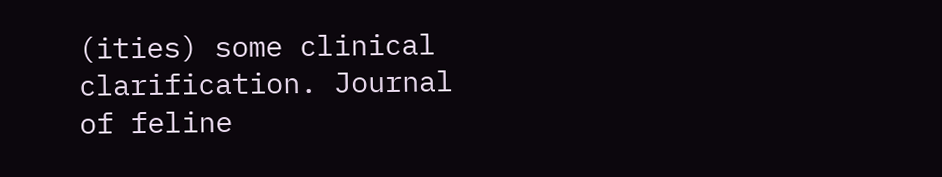(ities) some clinical clarification. Journal of feline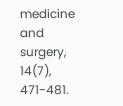medicine and surgery, 14(7), 471-481.